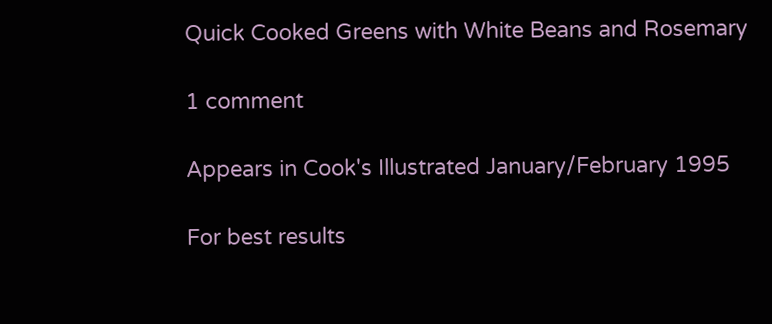Quick Cooked Greens with White Beans and Rosemary

1 comment

Appears in Cook's Illustrated January/February 1995

For best results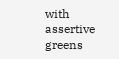with assertive greens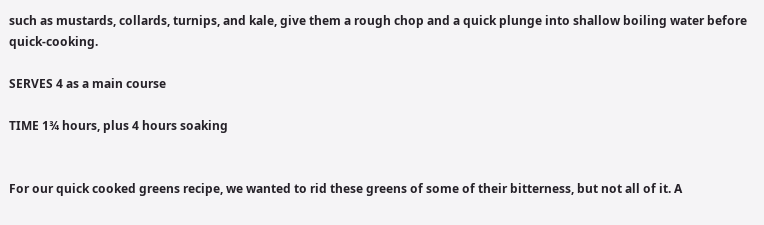such as mustards, collards, turnips, and kale, give them a rough chop and a quick plunge into shallow boiling water before quick-cooking.

SERVES 4 as a main course

TIME 1¾ hours, plus 4 hours soaking


For our quick cooked greens recipe, we wanted to rid these greens of some of their bitterness, but not all of it. A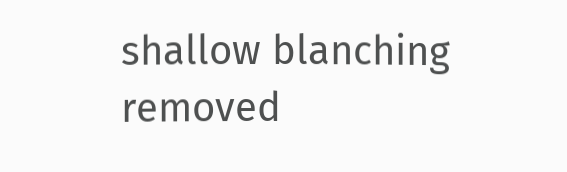shallow blanching removed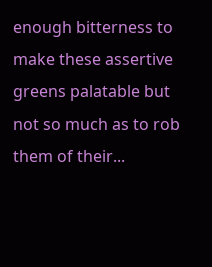enough bitterness to make these assertive greens palatable but not so much as to rob them of their...